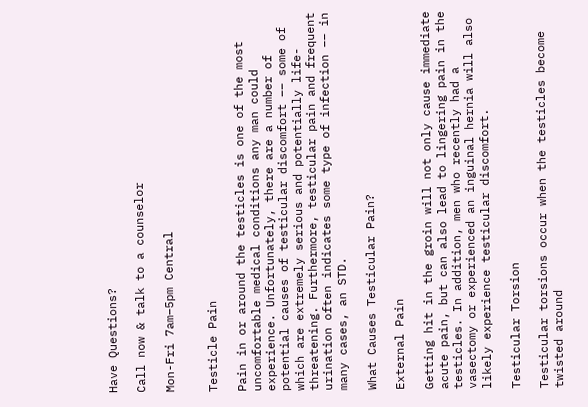Have Questions?

Call now & talk to a counselor

Mon-Fri 7am–5pm Central


Testicle Pain

Pain in or around the testicles is one of the most uncomfortable medical conditions any man could experience. Unfortunately, there are a number of potential causes of testicular discomfort –– some of which are extremely serious and potentially life-threatening. Furthermore, testicular pain and frequent urination often indicates some type of infection –– in many cases, an STD.

What Causes Testicular Pain?

External Pain

Getting hit in the groin will not only cause immediate acute pain, but can also lead to lingering pain in the testicles. In addition, men who recently had a vasectomy or experienced an inguinal hernia will also likely experience testicular discomfort.

Testicular Torsion

Testicular torsions occur when the testicles become twisted around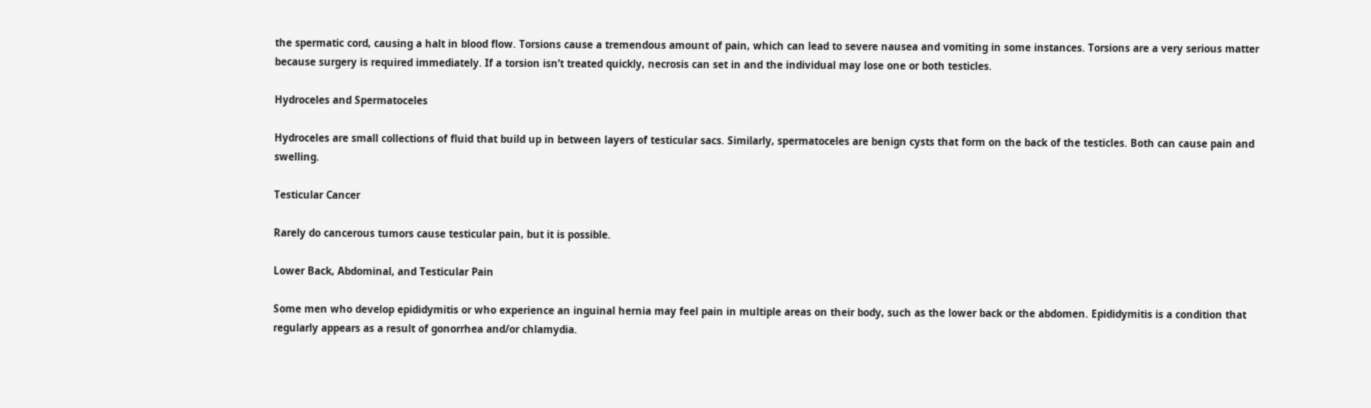the spermatic cord, causing a halt in blood flow. Torsions cause a tremendous amount of pain, which can lead to severe nausea and vomiting in some instances. Torsions are a very serious matter because surgery is required immediately. If a torsion isn’t treated quickly, necrosis can set in and the individual may lose one or both testicles.

Hydroceles and Spermatoceles

Hydroceles are small collections of fluid that build up in between layers of testicular sacs. Similarly, spermatoceles are benign cysts that form on the back of the testicles. Both can cause pain and swelling.

Testicular Cancer

Rarely do cancerous tumors cause testicular pain, but it is possible.

Lower Back, Abdominal, and Testicular Pain

Some men who develop epididymitis or who experience an inguinal hernia may feel pain in multiple areas on their body, such as the lower back or the abdomen. Epididymitis is a condition that regularly appears as a result of gonorrhea and/or chlamydia.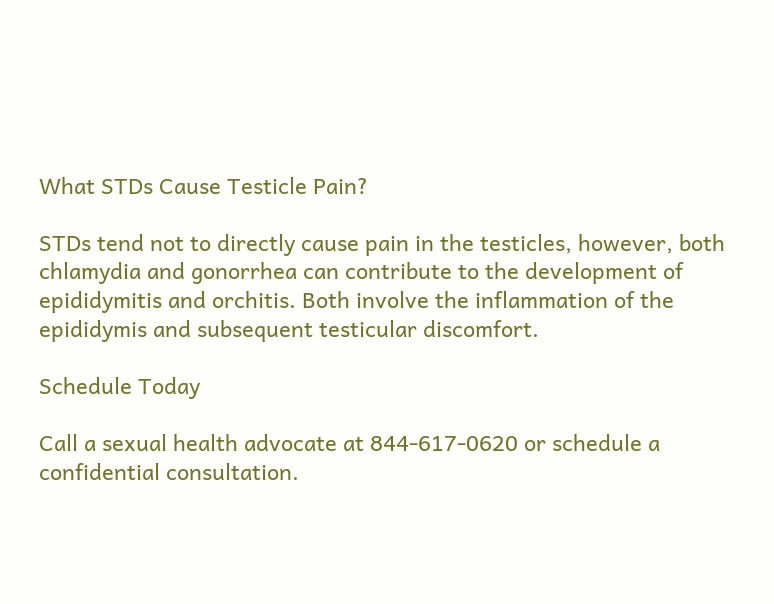What STDs Cause Testicle Pain?

STDs tend not to directly cause pain in the testicles, however, both chlamydia and gonorrhea can contribute to the development of epididymitis and orchitis. Both involve the inflammation of the epididymis and subsequent testicular discomfort.

Schedule Today

Call a sexual health advocate at 844-617-0620 or schedule a confidential consultation.